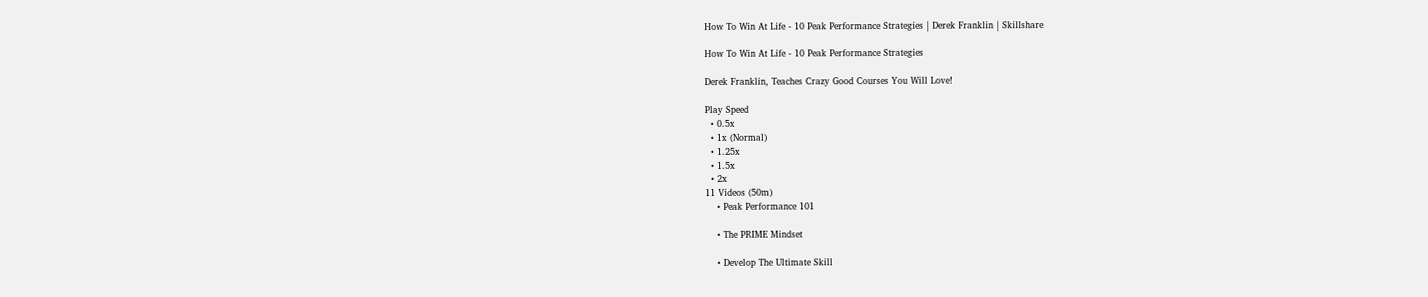How To Win At Life - 10 Peak Performance Strategies | Derek Franklin | Skillshare

How To Win At Life - 10 Peak Performance Strategies

Derek Franklin, Teaches Crazy Good Courses You Will Love!

Play Speed
  • 0.5x
  • 1x (Normal)
  • 1.25x
  • 1.5x
  • 2x
11 Videos (50m)
    • Peak Performance 101

    • The PRIME Mindset

    • Develop The Ultimate Skill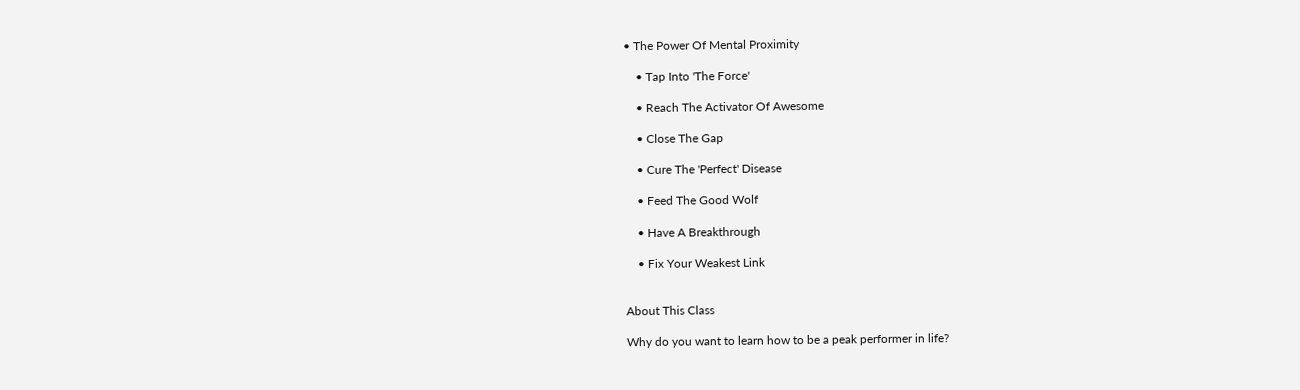• The Power Of Mental Proximity

    • Tap Into 'The Force'

    • Reach The Activator Of Awesome

    • Close The Gap

    • Cure The 'Perfect' Disease

    • Feed The Good Wolf

    • Have A Breakthrough

    • Fix Your Weakest Link


About This Class

Why do you want to learn how to be a peak performer in life?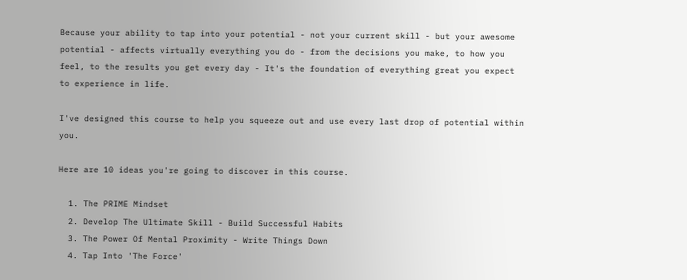Because your ability to tap into your potential - not your current skill - but your awesome potential - affects virtually everything you do - from the decisions you make, to how you feel, to the results you get every day - It's the foundation of everything great you expect to experience in life.

I've designed this course to help you squeeze out and use every last drop of potential within you.

Here are 10 ideas you're going to discover in this course.

  1. The PRIME Mindset
  2. Develop The Ultimate Skill - Build Successful Habits
  3. The Power Of Mental Proximity - Write Things Down
  4. Tap Into 'The Force'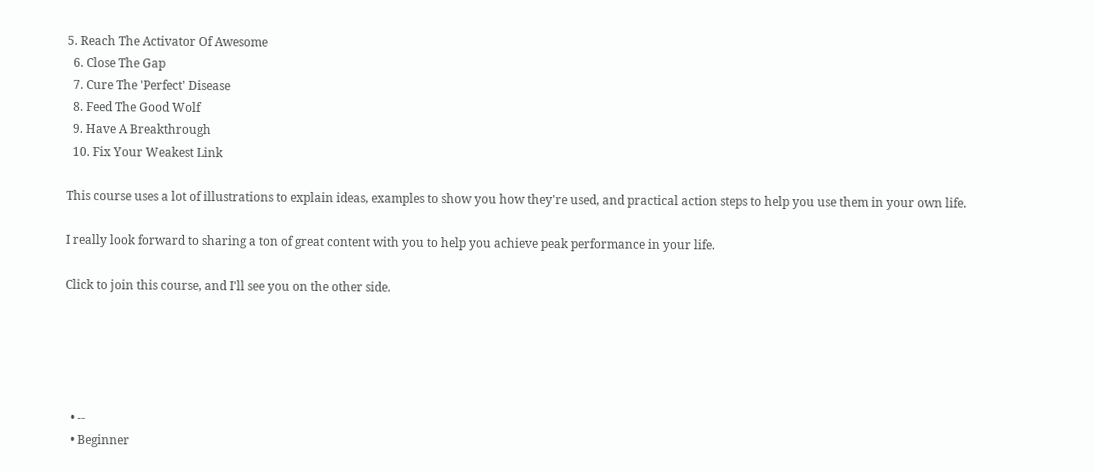5. Reach The Activator Of Awesome
  6. Close The Gap
  7. Cure The 'Perfect' Disease
  8. Feed The Good Wolf
  9. Have A Breakthrough
  10. Fix Your Weakest Link

This course uses a lot of illustrations to explain ideas, examples to show you how they're used, and practical action steps to help you use them in your own life.

I really look forward to sharing a ton of great content with you to help you achieve peak performance in your life.

Click to join this course, and I'll see you on the other side.





  • --
  • Beginner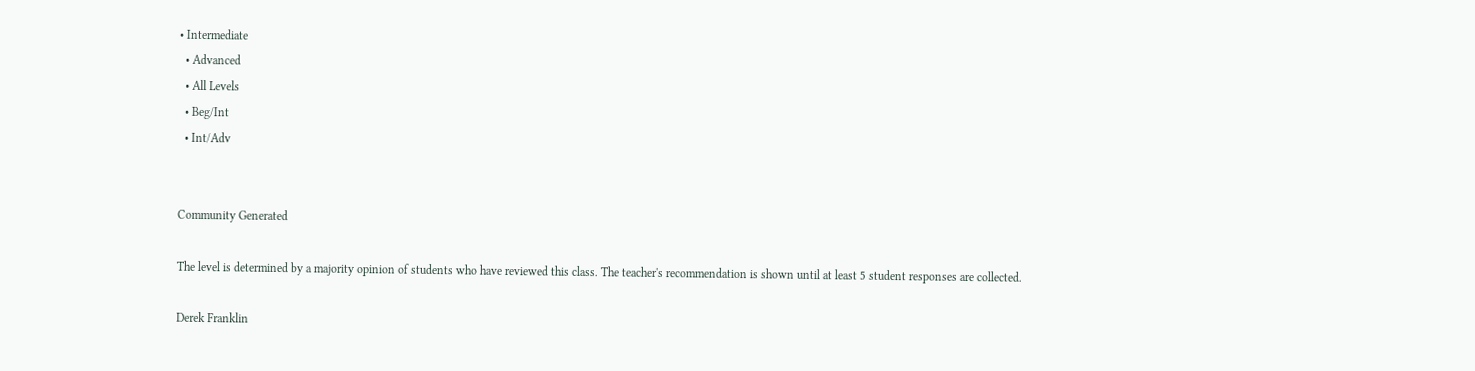• Intermediate
  • Advanced
  • All Levels
  • Beg/Int
  • Int/Adv


Community Generated

The level is determined by a majority opinion of students who have reviewed this class. The teacher's recommendation is shown until at least 5 student responses are collected.

Derek Franklin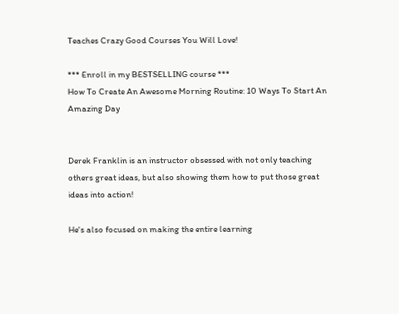Teaches Crazy Good Courses You Will Love!

*** Enroll in my BESTSELLING course ***
How To Create An Awesome Morning Routine: 10 Ways To Start An Amazing Day


Derek Franklin is an instructor obsessed with not only teaching others great ideas, but also showing them how to put those great ideas into action!

He's also focused on making the entire learning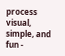process visual, simple, and fun -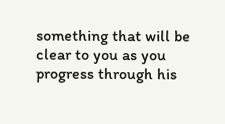something that will be clear to you as you progress through his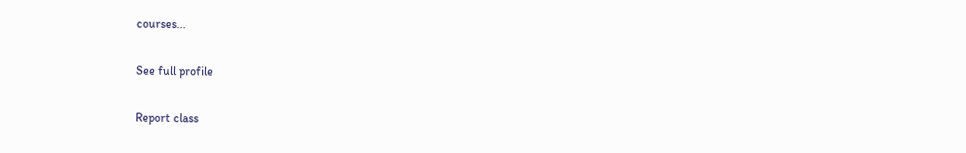courses...

See full profile

Report class